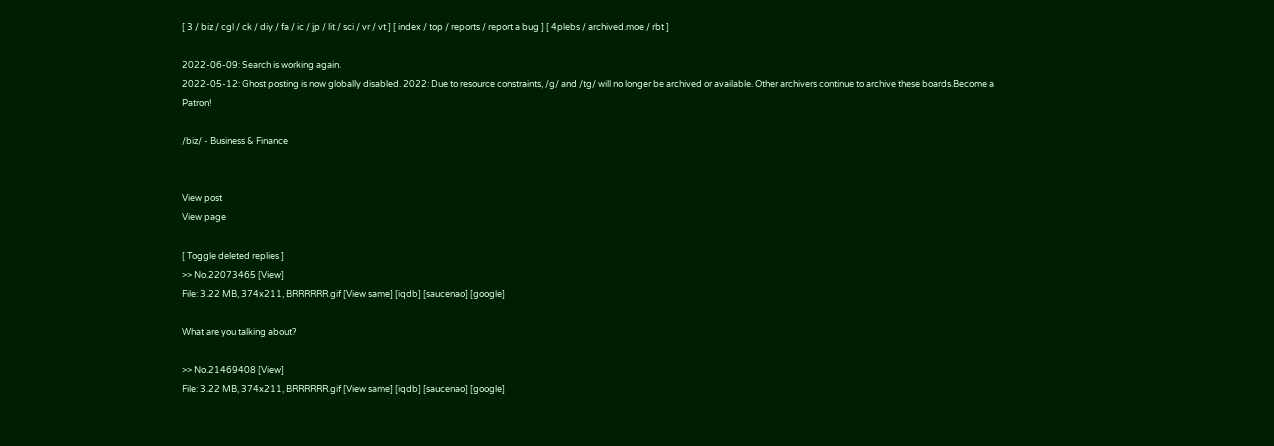[ 3 / biz / cgl / ck / diy / fa / ic / jp / lit / sci / vr / vt ] [ index / top / reports / report a bug ] [ 4plebs / archived.moe / rbt ]

2022-06-09: Search is working again.
2022-05-12: Ghost posting is now globally disabled. 2022: Due to resource constraints, /g/ and /tg/ will no longer be archived or available. Other archivers continue to archive these boards.Become a Patron!

/biz/ - Business & Finance


View post
View page

[ Toggle deleted replies ]
>> No.22073465 [View]
File: 3.22 MB, 374x211, BRRRRRR.gif [View same] [iqdb] [saucenao] [google]

What are you talking about?

>> No.21469408 [View]
File: 3.22 MB, 374x211, BRRRRRR.gif [View same] [iqdb] [saucenao] [google]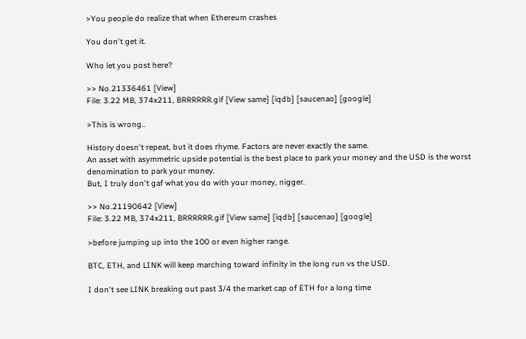>You people do realize that when Ethereum crashes

You don't get it.

Who let you post here?

>> No.21336461 [View]
File: 3.22 MB, 374x211, BRRRRRR.gif [View same] [iqdb] [saucenao] [google]

>This is wrong..

History doesn't repeat, but it does rhyme. Factors are never exactly the same.
An asset with asymmetric upside potential is the best place to park your money and the USD is the worst denomination to park your money.
But, I truly don't gaf what you do with your money, nigger.

>> No.21190642 [View]
File: 3.22 MB, 374x211, BRRRRRR.gif [View same] [iqdb] [saucenao] [google]

>before jumping up into the 100 or even higher range.

BTC, ETH, and LINK will keep marching toward infinity in the long run vs the USD.

I don't see LINK breaking out past 3/4 the market cap of ETH for a long time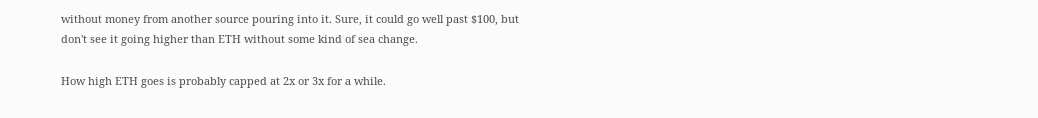without money from another source pouring into it. Sure, it could go well past $100, but don't see it going higher than ETH without some kind of sea change.

How high ETH goes is probably capped at 2x or 3x for a while.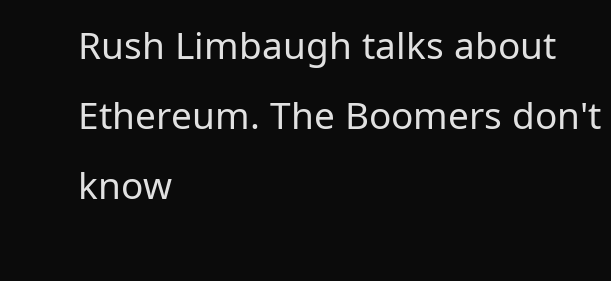Rush Limbaugh talks about Ethereum. The Boomers don't know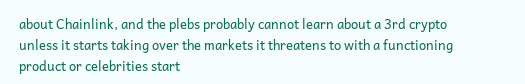about Chainlink, and the plebs probably cannot learn about a 3rd crypto unless it starts taking over the markets it threatens to with a functioning product or celebrities start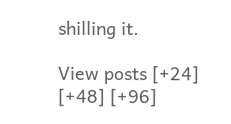shilling it.

View posts [+24] [+48] [+96]